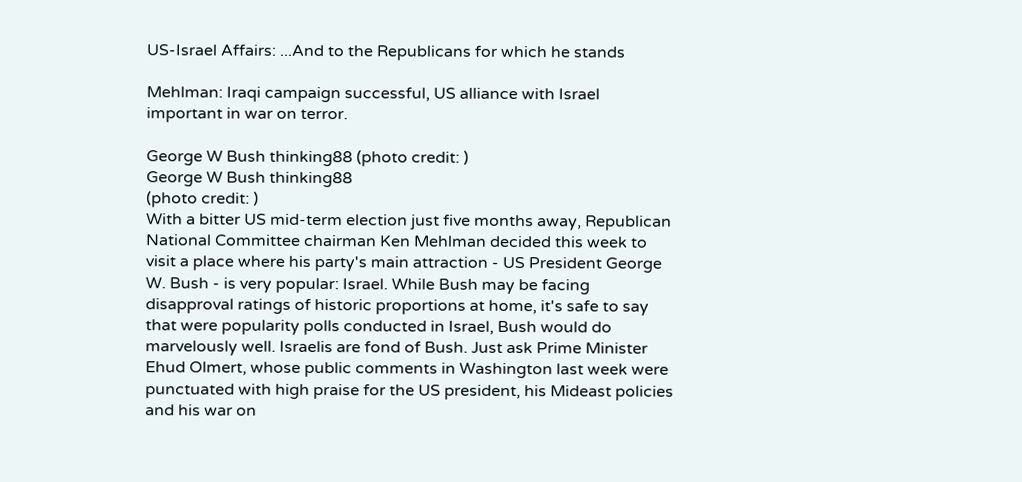US-Israel Affairs: ...And to the Republicans for which he stands

Mehlman: Iraqi campaign successful, US alliance with Israel important in war on terror.

George W Bush thinking88 (photo credit: )
George W Bush thinking88
(photo credit: )
With a bitter US mid-term election just five months away, Republican National Committee chairman Ken Mehlman decided this week to visit a place where his party's main attraction - US President George W. Bush - is very popular: Israel. While Bush may be facing disapproval ratings of historic proportions at home, it's safe to say that were popularity polls conducted in Israel, Bush would do marvelously well. Israelis are fond of Bush. Just ask Prime Minister Ehud Olmert, whose public comments in Washington last week were punctuated with high praise for the US president, his Mideast policies and his war on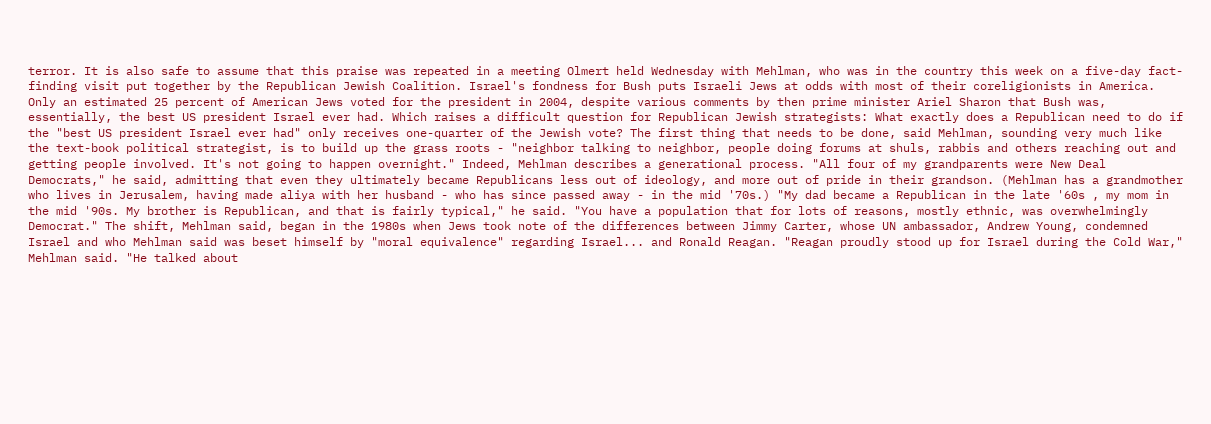terror. It is also safe to assume that this praise was repeated in a meeting Olmert held Wednesday with Mehlman, who was in the country this week on a five-day fact-finding visit put together by the Republican Jewish Coalition. Israel's fondness for Bush puts Israeli Jews at odds with most of their coreligionists in America. Only an estimated 25 percent of American Jews voted for the president in 2004, despite various comments by then prime minister Ariel Sharon that Bush was, essentially, the best US president Israel ever had. Which raises a difficult question for Republican Jewish strategists: What exactly does a Republican need to do if the "best US president Israel ever had" only receives one-quarter of the Jewish vote? The first thing that needs to be done, said Mehlman, sounding very much like the text-book political strategist, is to build up the grass roots - "neighbor talking to neighbor, people doing forums at shuls, rabbis and others reaching out and getting people involved. It's not going to happen overnight." Indeed, Mehlman describes a generational process. "All four of my grandparents were New Deal Democrats," he said, admitting that even they ultimately became Republicans less out of ideology, and more out of pride in their grandson. (Mehlman has a grandmother who lives in Jerusalem, having made aliya with her husband - who has since passed away - in the mid '70s.) "My dad became a Republican in the late '60s , my mom in the mid '90s. My brother is Republican, and that is fairly typical," he said. "You have a population that for lots of reasons, mostly ethnic, was overwhelmingly Democrat." The shift, Mehlman said, began in the 1980s when Jews took note of the differences between Jimmy Carter, whose UN ambassador, Andrew Young, condemned Israel and who Mehlman said was beset himself by "moral equivalence" regarding Israel... and Ronald Reagan. "Reagan proudly stood up for Israel during the Cold War," Mehlman said. "He talked about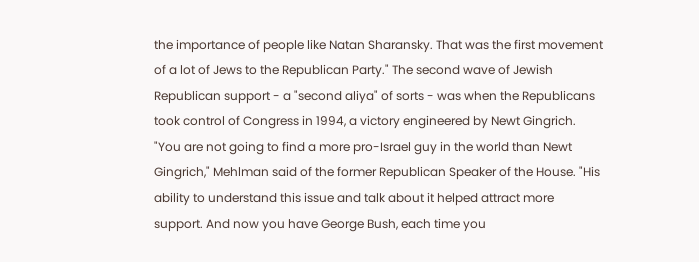the importance of people like Natan Sharansky. That was the first movement of a lot of Jews to the Republican Party." The second wave of Jewish Republican support - a "second aliya" of sorts - was when the Republicans took control of Congress in 1994, a victory engineered by Newt Gingrich. "You are not going to find a more pro-Israel guy in the world than Newt Gingrich," Mehlman said of the former Republican Speaker of the House. "His ability to understand this issue and talk about it helped attract more support. And now you have George Bush, each time you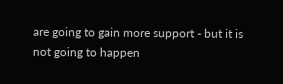are going to gain more support - but it is not going to happen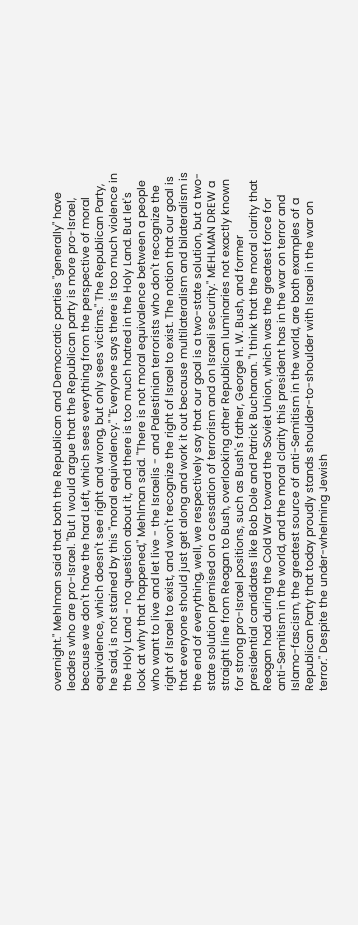overnight." Mehlman said that both the Republican and Democratic parties "generally" have leaders who are pro-Israel. "But I would argue that the Republican party is more pro-Israel, because we don't have the hard Left, which sees everything from the perspective of moral equivalence, which doesn't see right and wrong, but only sees victims." The Republican Party, he said, is not stained by this "moral equivalency." "Everyone says there is too much violence in the Holy Land - no question about it, and there is too much hatred in the Holy Land. But let's look at why that happened," Mehlman said. "There is not moral equivalence between a people who want to live and let live - the Israelis - and Palestinian terrorists who don't recognize the right of Israel to exist, and won't recognize the right of Israel to exist. The notion that our goal is that everyone should just get along and work it out because multilateralism and bilateralism is the end of everything, well, we respectively say that our goal is a two-state solution, but a two-state solution premised on a cessation of terrorism and on Israeli security." MEHLMAN DREW a straight line from Reagan to Bush, overlooking other Republican luminaries not exactly known for strong pro-Israel positions, such as Bush's father, George H. W. Bush, and former presidential candidates like Bob Dole and Patrick Buchanan. "I think that the moral clarity that Reagan had during the Cold War toward the Soviet Union, which was the greatest force for anti-Semitism in the world, and the moral clarity this president has in the war on terror and Islamo-fascism, the greatest source of anti-Semitism in the world, are both examples of a Republican Party that today proudly stands shoulder-to-shoulder with Israel in the war on terror." Despite the under-whelming Jewish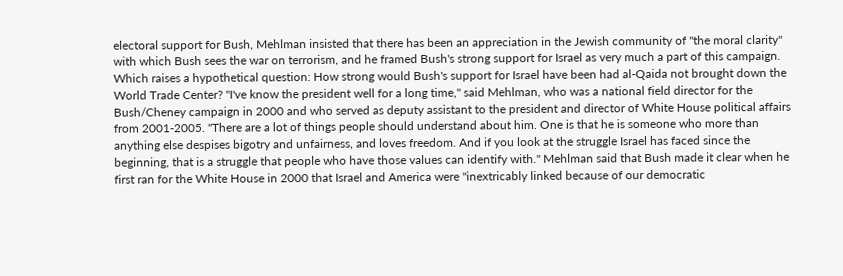electoral support for Bush, Mehlman insisted that there has been an appreciation in the Jewish community of "the moral clarity" with which Bush sees the war on terrorism, and he framed Bush's strong support for Israel as very much a part of this campaign. Which raises a hypothetical question: How strong would Bush's support for Israel have been had al-Qaida not brought down the World Trade Center? "I've know the president well for a long time," said Mehlman, who was a national field director for the Bush/Cheney campaign in 2000 and who served as deputy assistant to the president and director of White House political affairs from 2001-2005. "There are a lot of things people should understand about him. One is that he is someone who more than anything else despises bigotry and unfairness, and loves freedom. And if you look at the struggle Israel has faced since the beginning, that is a struggle that people who have those values can identify with." Mehlman said that Bush made it clear when he first ran for the White House in 2000 that Israel and America were "inextricably linked because of our democratic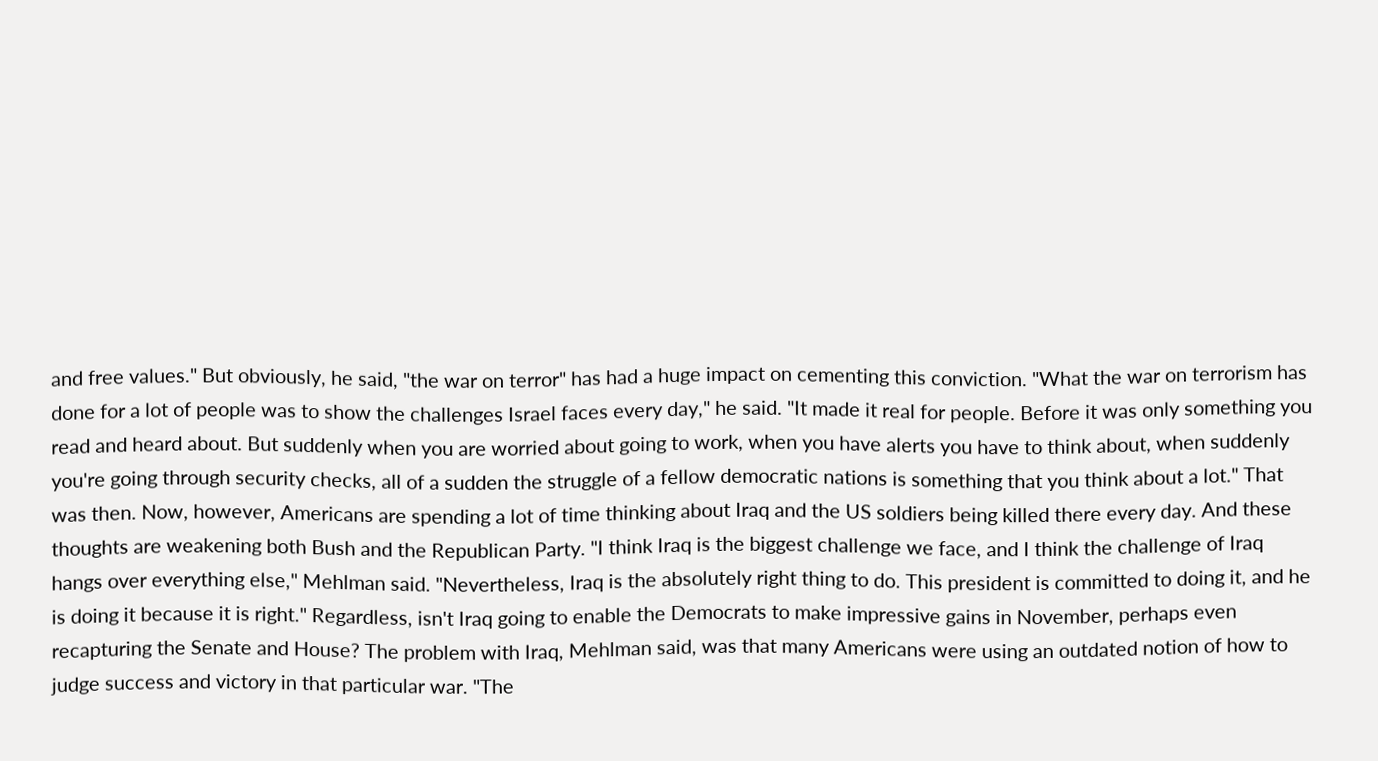and free values." But obviously, he said, "the war on terror" has had a huge impact on cementing this conviction. "What the war on terrorism has done for a lot of people was to show the challenges Israel faces every day," he said. "It made it real for people. Before it was only something you read and heard about. But suddenly when you are worried about going to work, when you have alerts you have to think about, when suddenly you're going through security checks, all of a sudden the struggle of a fellow democratic nations is something that you think about a lot." That was then. Now, however, Americans are spending a lot of time thinking about Iraq and the US soldiers being killed there every day. And these thoughts are weakening both Bush and the Republican Party. "I think Iraq is the biggest challenge we face, and I think the challenge of Iraq hangs over everything else," Mehlman said. "Nevertheless, Iraq is the absolutely right thing to do. This president is committed to doing it, and he is doing it because it is right." Regardless, isn't Iraq going to enable the Democrats to make impressive gains in November, perhaps even recapturing the Senate and House? The problem with Iraq, Mehlman said, was that many Americans were using an outdated notion of how to judge success and victory in that particular war. "The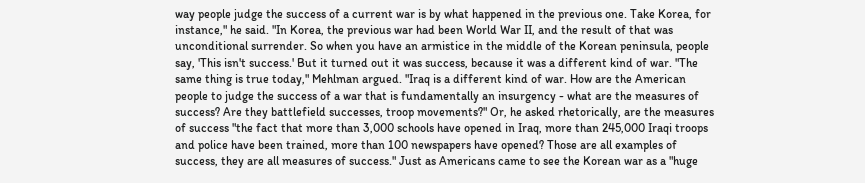way people judge the success of a current war is by what happened in the previous one. Take Korea, for instance," he said. "In Korea, the previous war had been World War II, and the result of that was unconditional surrender. So when you have an armistice in the middle of the Korean peninsula, people say, 'This isn't success.' But it turned out it was success, because it was a different kind of war. "The same thing is true today," Mehlman argued. "Iraq is a different kind of war. How are the American people to judge the success of a war that is fundamentally an insurgency - what are the measures of success? Are they battlefield successes, troop movements?" Or, he asked rhetorically, are the measures of success "the fact that more than 3,000 schools have opened in Iraq, more than 245,000 Iraqi troops and police have been trained, more than 100 newspapers have opened? Those are all examples of success, they are all measures of success." Just as Americans came to see the Korean war as a "huge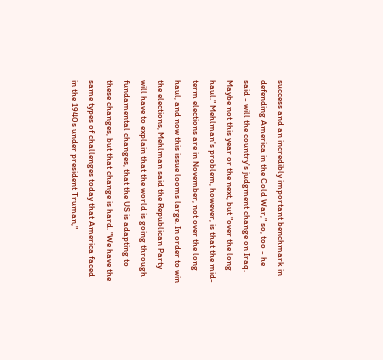success and an incredibly important benchmark in defending America in the Cold War," so, too - he said - will the country's judgment change on Iraq. Maybe not this year or the next, but "over the long haul." Mehlman's problem, however, is that the mid-term elections are in November, not over the long haul, and now this issue looms large. In order to win the elections, Mehlman said the Republican Party will have to explain that the world is going through fundamental changes, that the US is adapting to these changes, but that change is hard. "We have the same types of challenges today that America faced in the 1940s under president Truman,"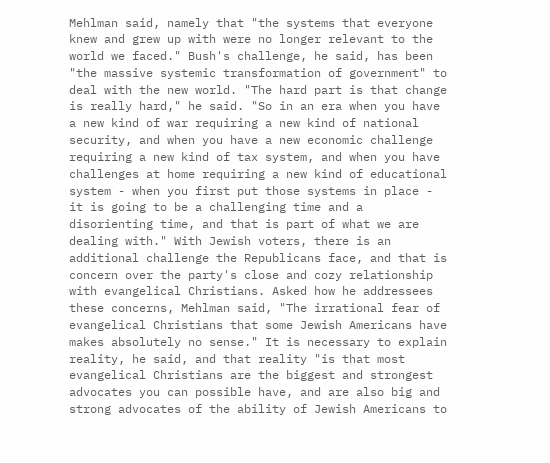Mehlman said, namely that "the systems that everyone knew and grew up with were no longer relevant to the world we faced." Bush's challenge, he said, has been "the massive systemic transformation of government" to deal with the new world. "The hard part is that change is really hard," he said. "So in an era when you have a new kind of war requiring a new kind of national security, and when you have a new economic challenge requiring a new kind of tax system, and when you have challenges at home requiring a new kind of educational system - when you first put those systems in place - it is going to be a challenging time and a disorienting time, and that is part of what we are dealing with." With Jewish voters, there is an additional challenge the Republicans face, and that is concern over the party's close and cozy relationship with evangelical Christians. Asked how he addressees these concerns, Mehlman said, "The irrational fear of evangelical Christians that some Jewish Americans have makes absolutely no sense." It is necessary to explain reality, he said, and that reality "is that most evangelical Christians are the biggest and strongest advocates you can possible have, and are also big and strong advocates of the ability of Jewish Americans to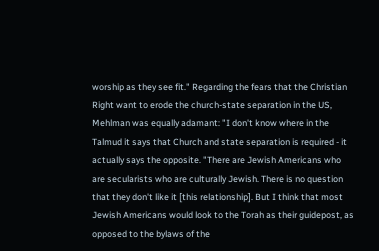worship as they see fit." Regarding the fears that the Christian Right want to erode the church-state separation in the US, Mehlman was equally adamant: "I don't know where in the Talmud it says that Church and state separation is required - it actually says the opposite. "There are Jewish Americans who are secularists who are culturally Jewish. There is no question that they don't like it [this relationship]. But I think that most Jewish Americans would look to the Torah as their guidepost, as opposed to the bylaws of the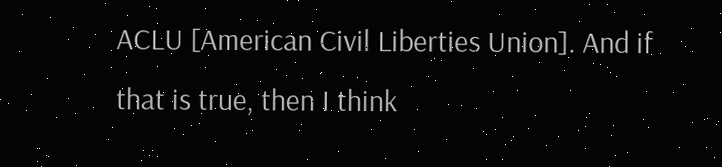ACLU [American Civil Liberties Union]. And if that is true, then I think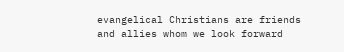evangelical Christians are friends and allies whom we look forward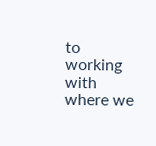to working with where we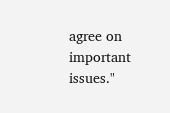agree on important issues."